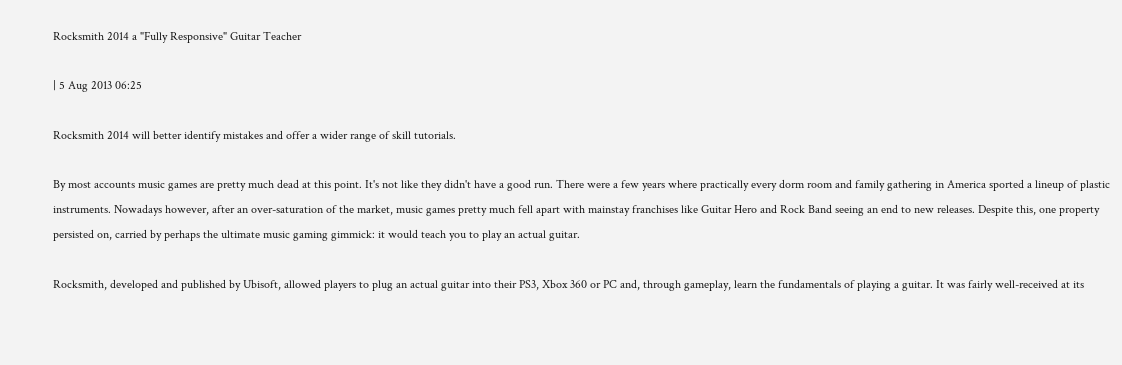Rocksmith 2014 a "Fully Responsive" Guitar Teacher

| 5 Aug 2013 06:25

Rocksmith 2014 will better identify mistakes and offer a wider range of skill tutorials.

By most accounts music games are pretty much dead at this point. It's not like they didn't have a good run. There were a few years where practically every dorm room and family gathering in America sported a lineup of plastic instruments. Nowadays however, after an over-saturation of the market, music games pretty much fell apart with mainstay franchises like Guitar Hero and Rock Band seeing an end to new releases. Despite this, one property persisted on, carried by perhaps the ultimate music gaming gimmick: it would teach you to play an actual guitar.

Rocksmith, developed and published by Ubisoft, allowed players to plug an actual guitar into their PS3, Xbox 360 or PC and, through gameplay, learn the fundamentals of playing a guitar. It was fairly well-received at its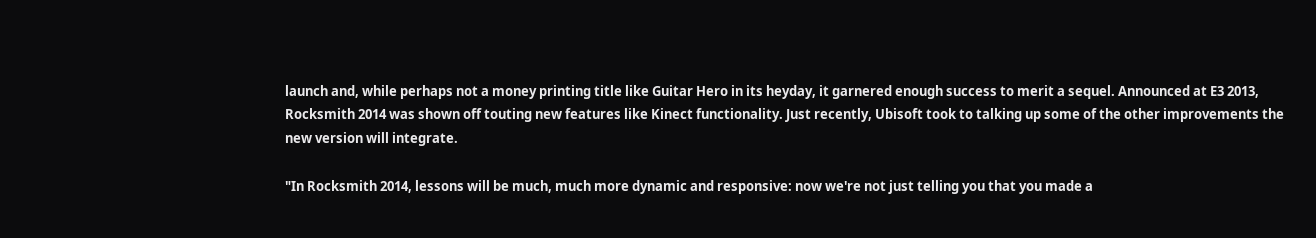launch and, while perhaps not a money printing title like Guitar Hero in its heyday, it garnered enough success to merit a sequel. Announced at E3 2013, Rocksmith 2014 was shown off touting new features like Kinect functionality. Just recently, Ubisoft took to talking up some of the other improvements the new version will integrate.

"In Rocksmith 2014, lessons will be much, much more dynamic and responsive: now we're not just telling you that you made a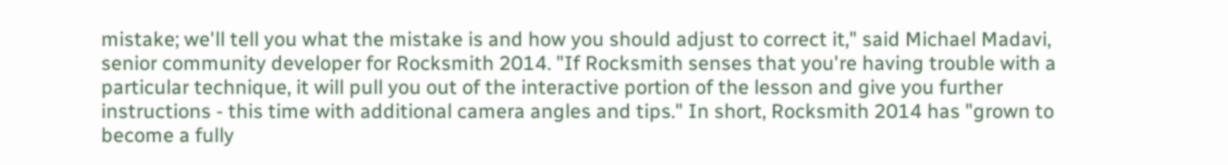mistake; we'll tell you what the mistake is and how you should adjust to correct it," said Michael Madavi, senior community developer for Rocksmith 2014. "If Rocksmith senses that you're having trouble with a particular technique, it will pull you out of the interactive portion of the lesson and give you further instructions - this time with additional camera angles and tips." In short, Rocksmith 2014 has "grown to become a fully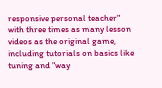responsive personal teacher" with three times as many lesson videos as the original game, including tutorials on basics like tuning and "way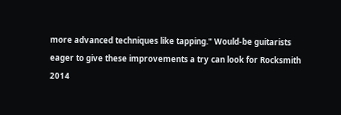more advanced techniques like tapping." Would-be guitarists eager to give these improvements a try can look for Rocksmith 2014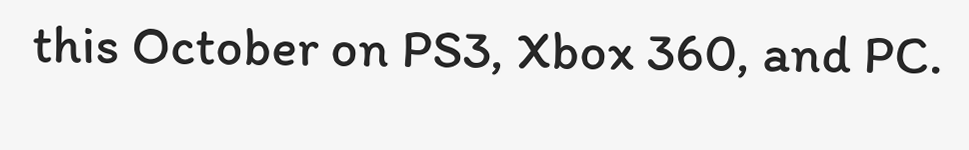this October on PS3, Xbox 360, and PC.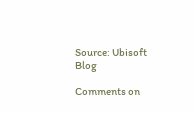Source: Ubisoft Blog

Comments on